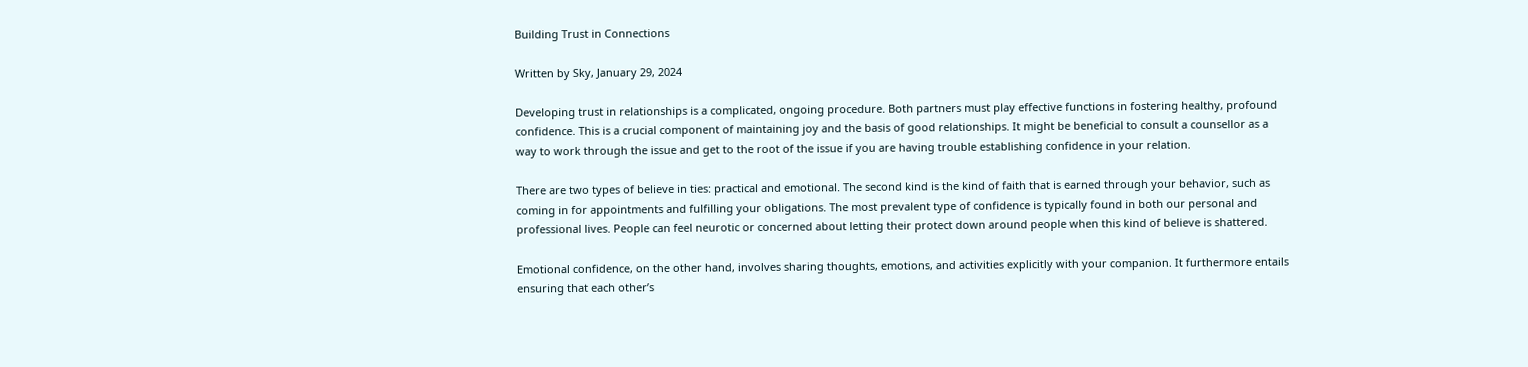Building Trust in Connections

Written by Sky, January 29, 2024

Developing trust in relationships is a complicated, ongoing procedure. Both partners must play effective functions in fostering healthy, profound confidence. This is a crucial component of maintaining joy and the basis of good relationships. It might be beneficial to consult a counsellor as a way to work through the issue and get to the root of the issue if you are having trouble establishing confidence in your relation.

There are two types of believe in ties: practical and emotional. The second kind is the kind of faith that is earned through your behavior, such as coming in for appointments and fulfilling your obligations. The most prevalent type of confidence is typically found in both our personal and professional lives. People can feel neurotic or concerned about letting their protect down around people when this kind of believe is shattered.

Emotional confidence, on the other hand, involves sharing thoughts, emotions, and activities explicitly with your companion. It furthermore entails ensuring that each other’s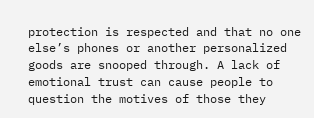protection is respected and that no one else’s phones or another personalized goods are snooped through. A lack of emotional trust can cause people to question the motives of those they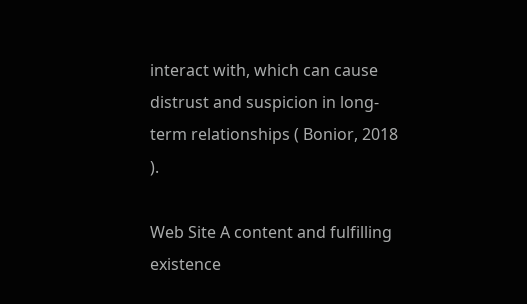interact with, which can cause distrust and suspicion in long-term relationships ( Bonior, 2018 ).

Web Site A content and fulfilling existence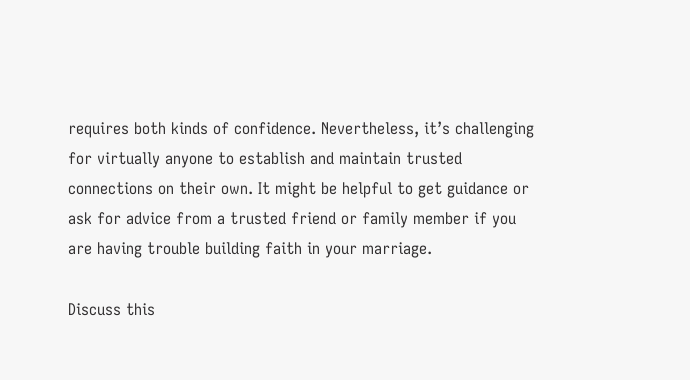requires both kinds of confidence. Nevertheless, it’s challenging for virtually anyone to establish and maintain trusted connections on their own. It might be helpful to get guidance or ask for advice from a trusted friend or family member if you are having trouble building faith in your marriage.

Discuss this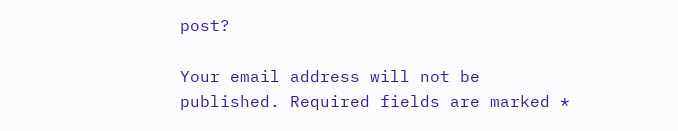post?

Your email address will not be published. Required fields are marked *